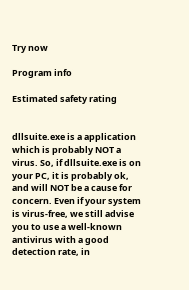Try now

Program info

Estimated safety rating


dllsuite.exe is a application which is probably NOT a virus. So, if dllsuite.exe is on your PC, it is probably ok, and will NOT be a cause for concern. Even if your system is virus-free, we still advise you to use a well-known antivirus with a good detection rate, in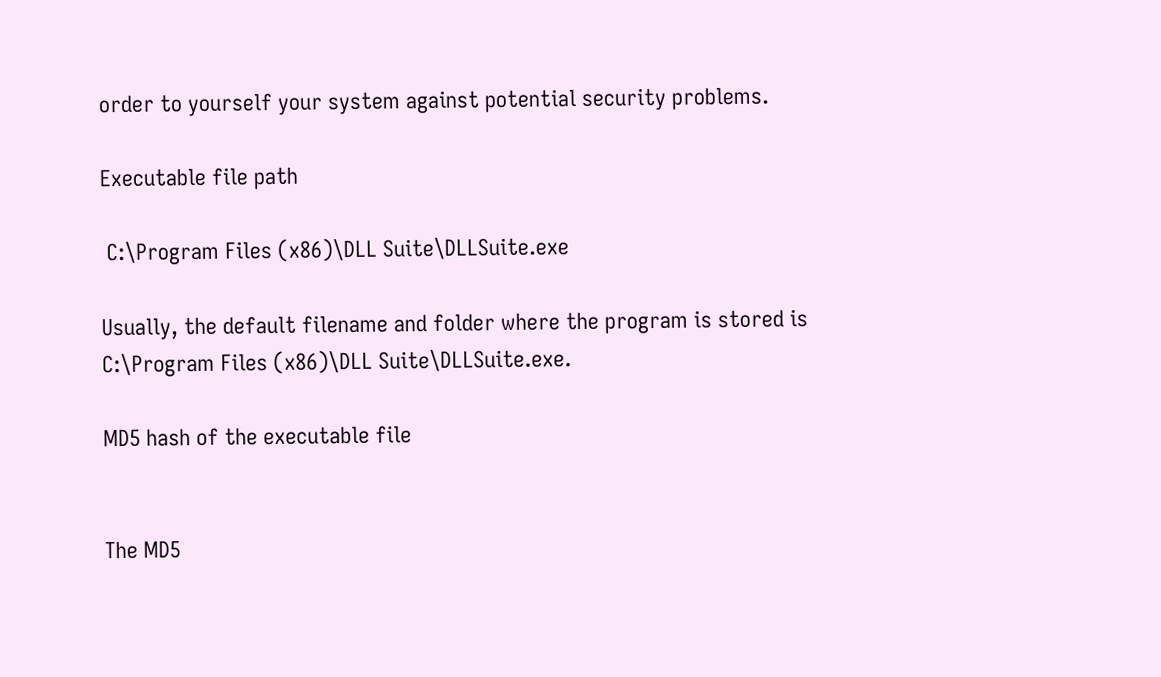order to yourself your system against potential security problems.

Executable file path

 C:\Program Files (x86)\DLL Suite\DLLSuite.exe

Usually, the default filename and folder where the program is stored is
C:\Program Files (x86)\DLL Suite\DLLSuite.exe.

MD5 hash of the executable file


The MD5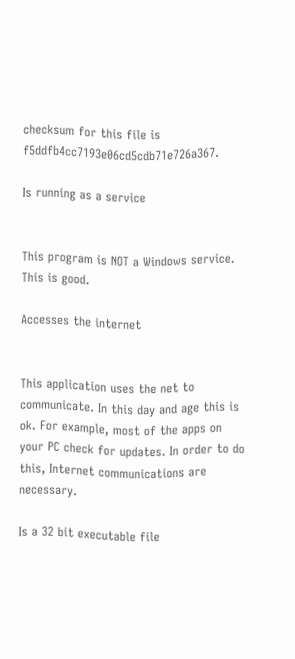checksum for this file is f5ddfb4cc7193e06cd5cdb71e726a367.

Is running as a service


This program is NOT a Windows service. This is good.

Accesses the internet


This application uses the net to communicate. In this day and age this is ok. For example, most of the apps on your PC check for updates. In order to do this, Internet communications are necessary.

Is a 32 bit executable file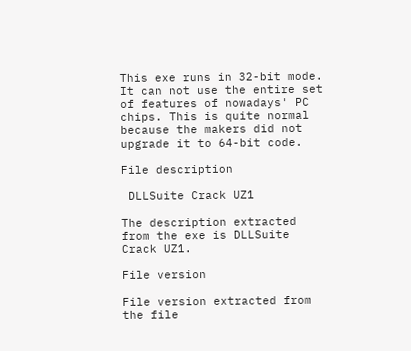This exe runs in 32-bit mode. It can not use the entire set of features of nowadays' PC chips. This is quite normal because the makers did not upgrade it to 64-bit code.

File description

 DLLSuite Crack UZ1

The description extracted from the exe is DLLSuite Crack UZ1.

File version

File version extracted from the file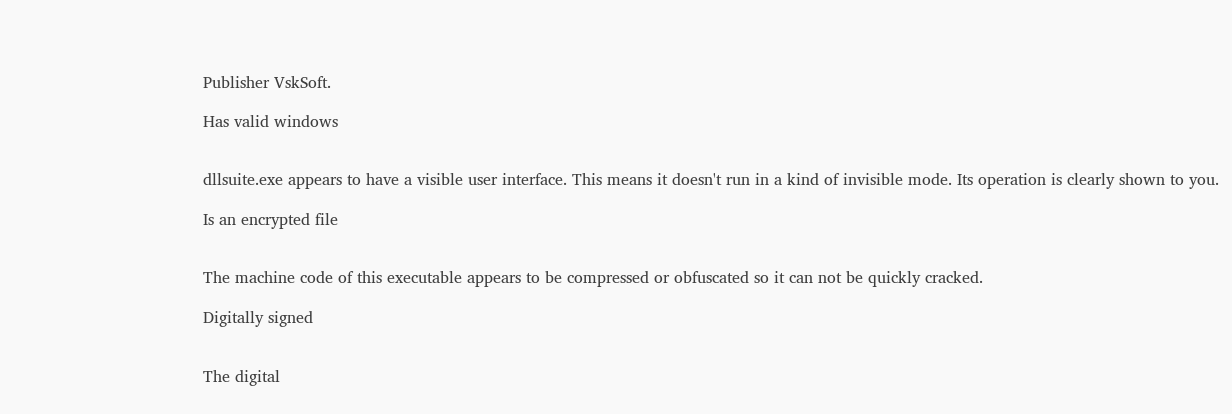Publisher VskSoft.

Has valid windows


dllsuite.exe appears to have a visible user interface. This means it doesn't run in a kind of invisible mode. Its operation is clearly shown to you.

Is an encrypted file


The machine code of this executable appears to be compressed or obfuscated so it can not be quickly cracked.

Digitally signed


The digital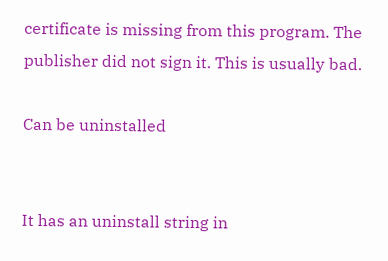certificate is missing from this program. The publisher did not sign it. This is usually bad.

Can be uninstalled


It has an uninstall string in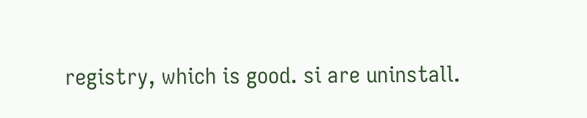registry, which is good. si are uninstall.